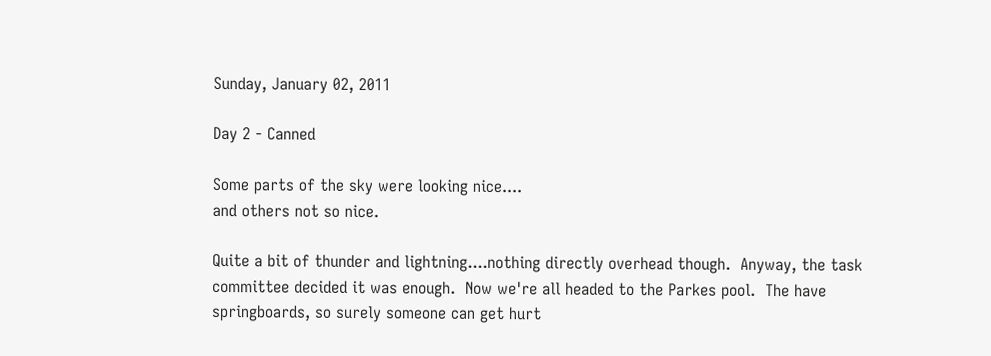Sunday, January 02, 2011

Day 2 - Canned

Some parts of the sky were looking nice....
and others not so nice.

Quite a bit of thunder and lightning....nothing directly overhead though.  Anyway, the task committee decided it was enough.  Now we're all headed to the Parkes pool.  The have springboards, so surely someone can get hurt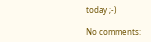today ;-)

No comments: